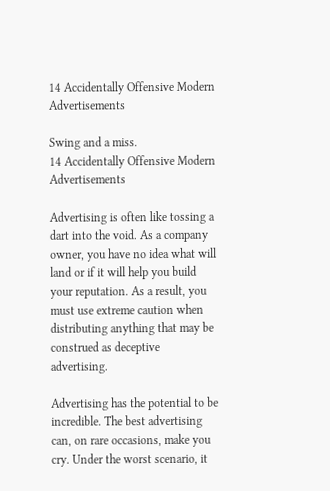14 Accidentally Offensive Modern Advertisements

Swing and a miss.
14 Accidentally Offensive Modern Advertisements

Advertising is often like tossing a dart into the void. As a company owner, you have no idea what will land or if it will help you build your reputation. As a result, you must use extreme caution when distributing anything that may be construed as deceptive advertising.

Advertising has the potential to be incredible. The best advertising can, on rare occasions, make you cry. Under the worst scenario, it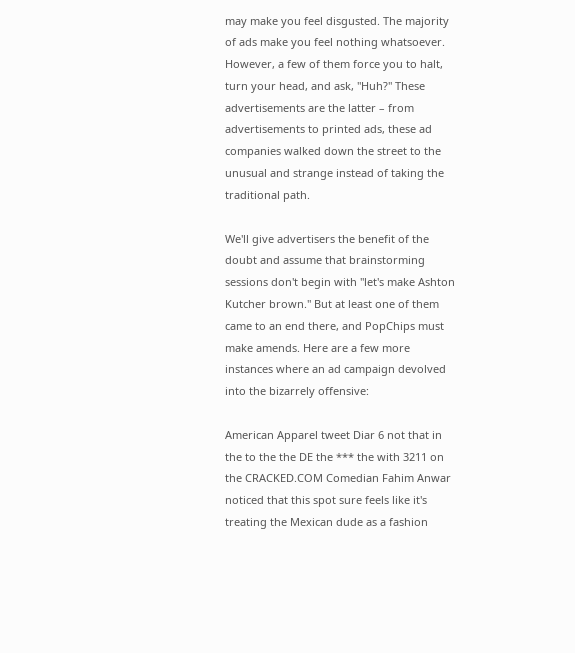may make you feel disgusted. The majority of ads make you feel nothing whatsoever. However, a few of them force you to halt, turn your head, and ask, "Huh?" These advertisements are the latter – from advertisements to printed ads, these ad companies walked down the street to the unusual and strange instead of taking the traditional path.

We'll give advertisers the benefit of the doubt and assume that brainstorming sessions don't begin with "let's make Ashton Kutcher brown." But at least one of them came to an end there, and PopChips must make amends. Here are a few more instances where an ad campaign devolved into the bizarrely offensive:

American Apparel tweet Diar 6 not that in the to the the DE the *** the with 3211 on the CRACKED.COM Comedian Fahim Anwar noticed that this spot sure feels like it's treating the Mexican dude as a fashion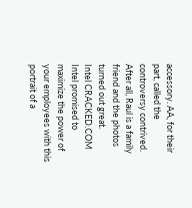accessory. AA, for their part, called the controversy contrived. After all, Raul is a family friend and the photos turned out great.
Intel CRACKED.COM Intel promised to maximize the power of your employees with this portrait of a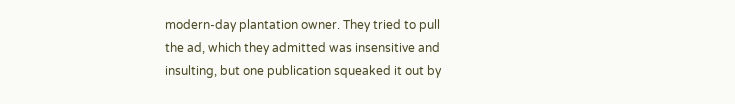modern-day plantation owner. They tried to pull the ad, which they admitted was insensitive and insulting, but one publication squeaked it out by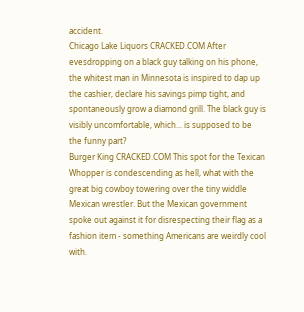accident.
Chicago Lake Liquors CRACKED.COM After evesdropping on a black guy talking on his phone, the whitest man in Minnesota is inspired to dap up the cashier, declare his savings pimp tight, and spontaneously grow a diamond grill. The black guy is visibly uncomfortable, which... is supposed to be the funny part?
Burger King CRACKED.COM This spot for the Texican Whopper is condescending as hell, what with the great big cowboy towering over the tiny widdle Mexican wrestler. But the Mexican government spoke out against it for disrespecting their flag as a fashion item - something Americans are weirdly cool with.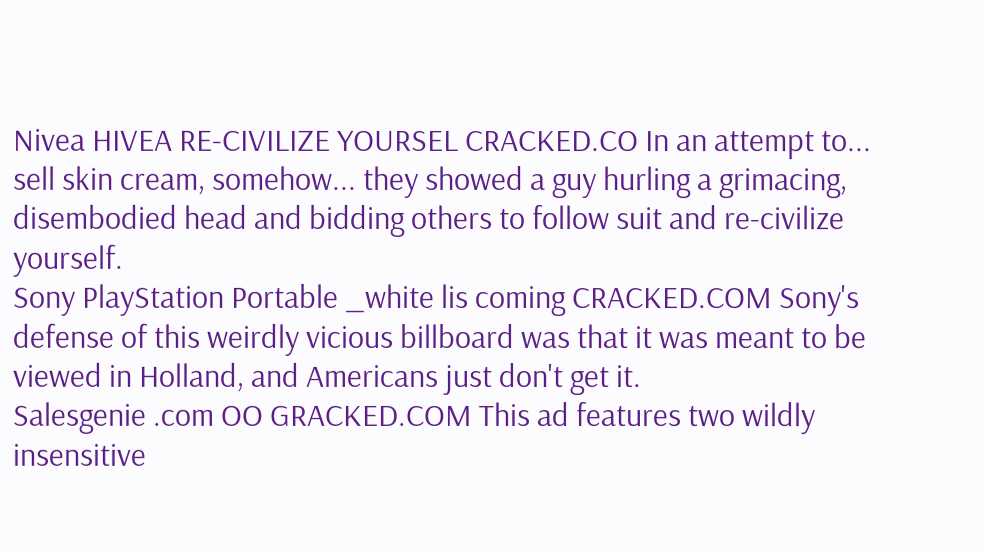Nivea HIVEA RE-CIVILIZE YOURSEL CRACKED.CO In an attempt to... sell skin cream, somehow... they showed a guy hurling a grimacing, disembodied head and bidding others to follow suit and re-civilize yourself.
Sony PlayStation Portable _white lis coming CRACKED.COM Sony's defense of this weirdly vicious billboard was that it was meant to be viewed in Holland, and Americans just don't get it.
Salesgenie .com OO GRACKED.COM This ad features two wildly insensitive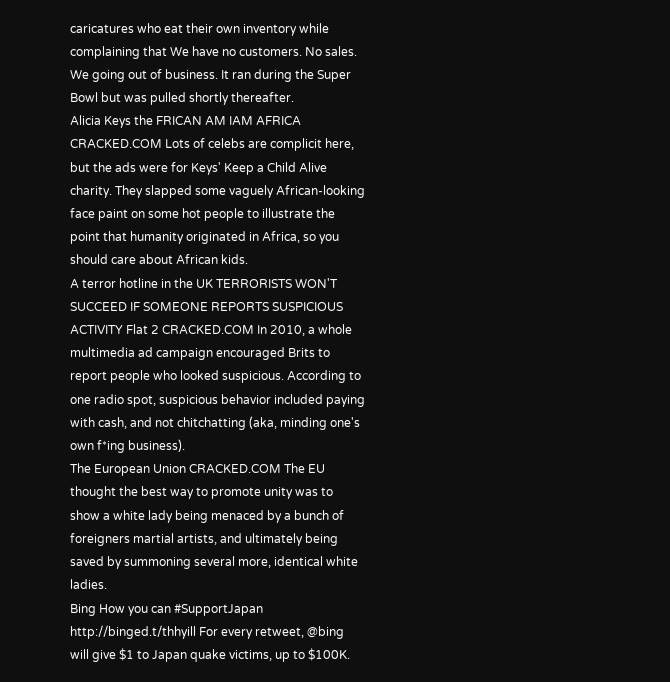caricatures who eat their own inventory while complaining that We have no customers. No sales. We going out of business. It ran during the Super Bowl but was pulled shortly thereafter.
Alicia Keys the FRICAN AM IAM AFRICA CRACKED.COM Lots of celebs are complicit here, but the ads were for Keys' Keep a Child Alive charity. They slapped some vaguely African-looking face paint on some hot people to illustrate the point that humanity originated in Africa, so you should care about African kids.
A terror hotline in the UK TERRORISTS WON'T SUCCEED IF SOMEONE REPORTS SUSPICIOUS ACTIVITY Flat 2 CRACKED.COM In 2010, a whole multimedia ad campaign encouraged Brits to report people who looked suspicious. According to one radio spot, suspicious behavior included paying with cash, and not chitchatting (aka, minding one's own f*ing business).
The European Union CRACKED.COM The EU thought the best way to promote unity was to show a white lady being menaced by a bunch of foreigners martial artists, and ultimately being saved by summoning several more, identical white ladies.
Bing How you can #SupportJapan http://binged.t/thhyill For every retweet, @bing will give $1 to Japan quake victims, up to $100K.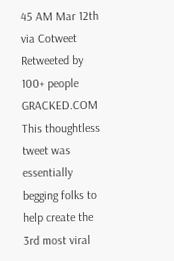45 AM Mar 12th via Cotweet Retweeted by 100+ people GRACKED.COM This thoughtless tweet was essentially begging folks to help create the 3rd most viral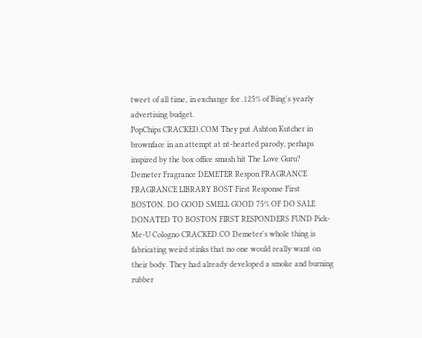tweet of all time, in exchange for .125% of Bing's yearly advertising budget.
PopChips CRACKED.COM They put Ashton Kutcher in brownface in an attempt at nt-hearted parody, perhaps inspired by the box office smash hit The Love Guru?
Demeter Fragrance DEMETER Respon FRAGRANCE FRAGRANCE LIBRARY BOST First Response First BOSTON. DO GOOD SMELL GOOD 75% OF DO SALE DONATED TO BOSTON FIRST RESPONDERS FUND Pick-Me-U Cologno CRACKED.CO Demeter's whole thing is fabricating weird stinks that no one would really want on their body. They had already developed a smoke and burning rubber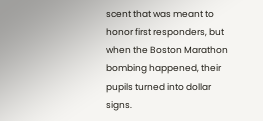scent that was meant to honor first responders, but when the Boston Marathon bombing happened, their pupils turned into dollar signs.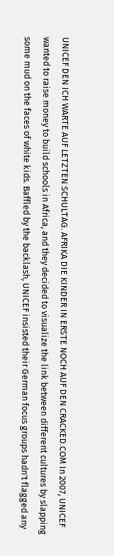UNICEF DEN ICH WARTE AUF LETZTEN SCHULTAG. AFRIKA DIE KINDER IN ERSTE NOCH AUF DEN CRACKED.COM In 2007, UNICEF wanted to raise money to build schools in Africa, and they decided to visualize the link between different cultures by slapping some mud on the faces of white kids. Baffled by the backlash, UNICEF insisted their German focus groups hadn't flagged any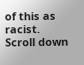of this as racist.
Scroll down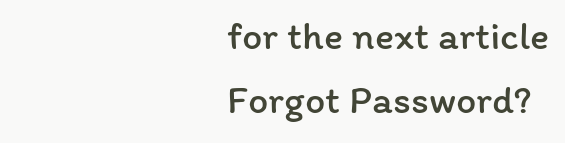for the next article
Forgot Password?